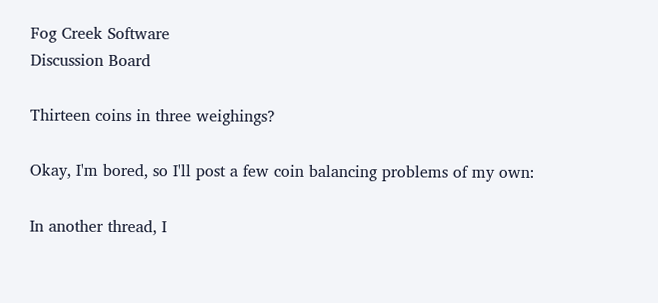Fog Creek Software
Discussion Board

Thirteen coins in three weighings?

Okay, I'm bored, so I'll post a few coin balancing problems of my own:

In another thread, I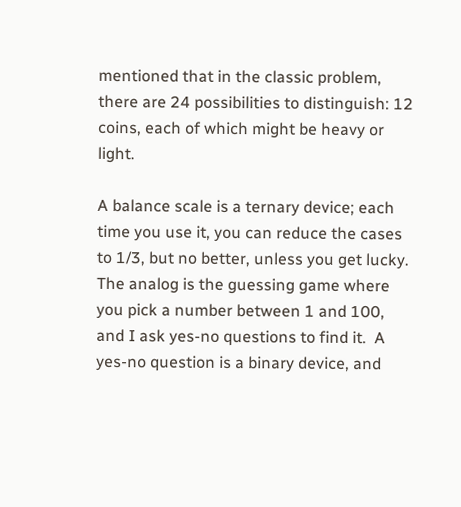mentioned that in the classic problem, there are 24 possibilities to distinguish: 12 coins, each of which might be heavy or light.

A balance scale is a ternary device; each time you use it, you can reduce the cases to 1/3, but no better, unless you get lucky.  The analog is the guessing game where you pick a number between 1 and 100, and I ask yes-no questions to find it.  A yes-no question is a binary device, and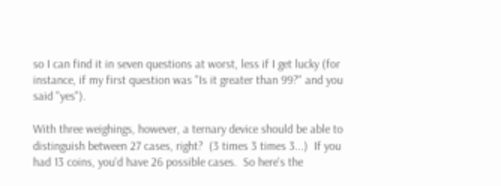so I can find it in seven questions at worst, less if I get lucky (for instance, if my first question was "Is it greater than 99?" and you said "yes").

With three weighings, however, a ternary device should be able to distinguish between 27 cases, right?  (3 times 3 times 3...)  If you had 13 coins, you'd have 26 possible cases.  So here's the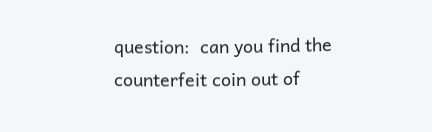question:  can you find the counterfeit coin out of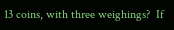13 coins, with three weighings?  If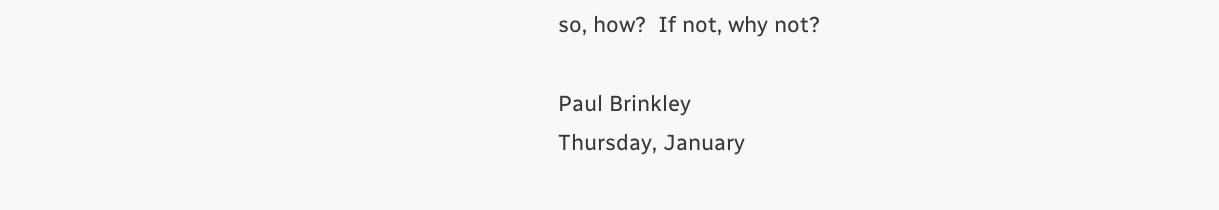so, how?  If not, why not?

Paul Brinkley
Thursday, January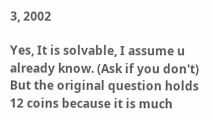3, 2002

Yes, It is solvable, I assume u already know. (Ask if you don't)
But the original question holds 12 coins because it is much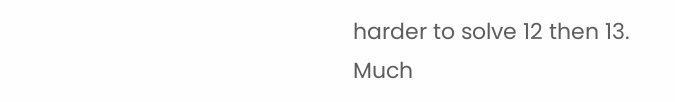harder to solve 12 then 13.
Much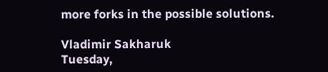more forks in the possible solutions.

Vladimir Sakharuk
Tuesday,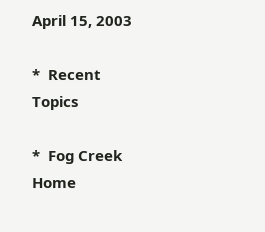April 15, 2003

*  Recent Topics

*  Fog Creek Home